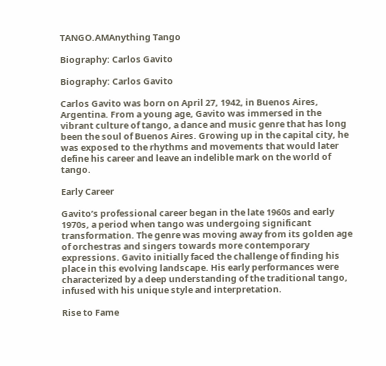TANGO.AMAnything Tango

Biography: Carlos Gavito

Biography: Carlos Gavito

Carlos Gavito was born on April 27, 1942, in Buenos Aires, Argentina. From a young age, Gavito was immersed in the vibrant culture of tango, a dance and music genre that has long been the soul of Buenos Aires. Growing up in the capital city, he was exposed to the rhythms and movements that would later define his career and leave an indelible mark on the world of tango.

Early Career

Gavito’s professional career began in the late 1960s and early 1970s, a period when tango was undergoing significant transformation. The genre was moving away from its golden age of orchestras and singers towards more contemporary expressions. Gavito initially faced the challenge of finding his place in this evolving landscape. His early performances were characterized by a deep understanding of the traditional tango, infused with his unique style and interpretation.

Rise to Fame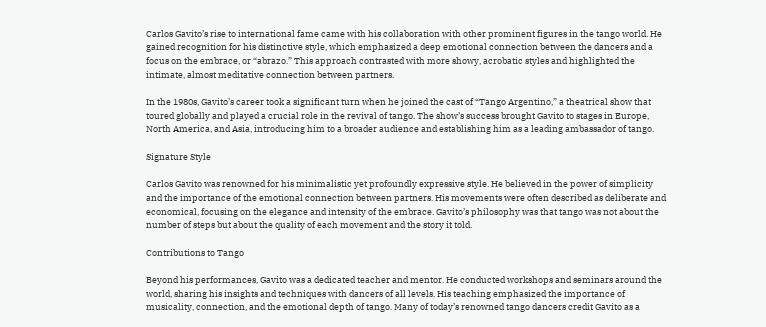Carlos Gavito’s rise to international fame came with his collaboration with other prominent figures in the tango world. He gained recognition for his distinctive style, which emphasized a deep emotional connection between the dancers and a focus on the embrace, or “abrazo.” This approach contrasted with more showy, acrobatic styles and highlighted the intimate, almost meditative connection between partners.

In the 1980s, Gavito’s career took a significant turn when he joined the cast of “Tango Argentino,” a theatrical show that toured globally and played a crucial role in the revival of tango. The show’s success brought Gavito to stages in Europe, North America, and Asia, introducing him to a broader audience and establishing him as a leading ambassador of tango.

Signature Style

Carlos Gavito was renowned for his minimalistic yet profoundly expressive style. He believed in the power of simplicity and the importance of the emotional connection between partners. His movements were often described as deliberate and economical, focusing on the elegance and intensity of the embrace. Gavito’s philosophy was that tango was not about the number of steps but about the quality of each movement and the story it told.

Contributions to Tango

Beyond his performances, Gavito was a dedicated teacher and mentor. He conducted workshops and seminars around the world, sharing his insights and techniques with dancers of all levels. His teaching emphasized the importance of musicality, connection, and the emotional depth of tango. Many of today’s renowned tango dancers credit Gavito as a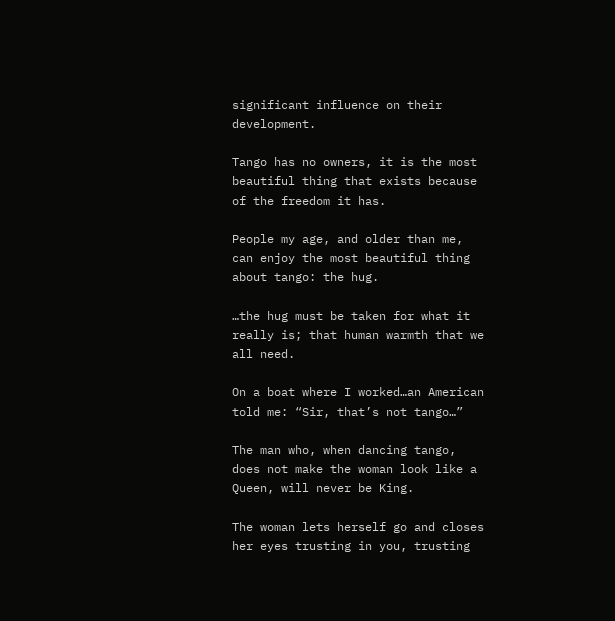significant influence on their development.

Tango has no owners, it is the most beautiful thing that exists because of the freedom it has.

People my age, and older than me, can enjoy the most beautiful thing about tango: the hug.

…the hug must be taken for what it really is; that human warmth that we all need.

On a boat where I worked…an American told me: “Sir, that’s not tango…”

The man who, when dancing tango, does not make the woman look like a Queen, will never be King.

The woman lets herself go and closes her eyes trusting in you, trusting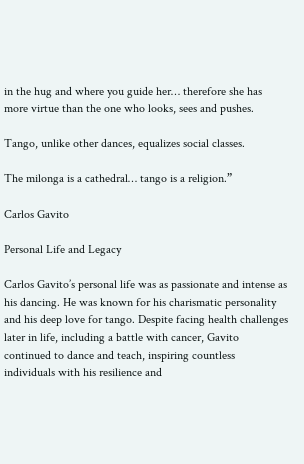in the hug and where you guide her… therefore she has more virtue than the one who looks, sees and pushes.

Tango, unlike other dances, equalizes social classes.

The milonga is a cathedral… tango is a religion.”

Carlos Gavito

Personal Life and Legacy

Carlos Gavito’s personal life was as passionate and intense as his dancing. He was known for his charismatic personality and his deep love for tango. Despite facing health challenges later in life, including a battle with cancer, Gavito continued to dance and teach, inspiring countless individuals with his resilience and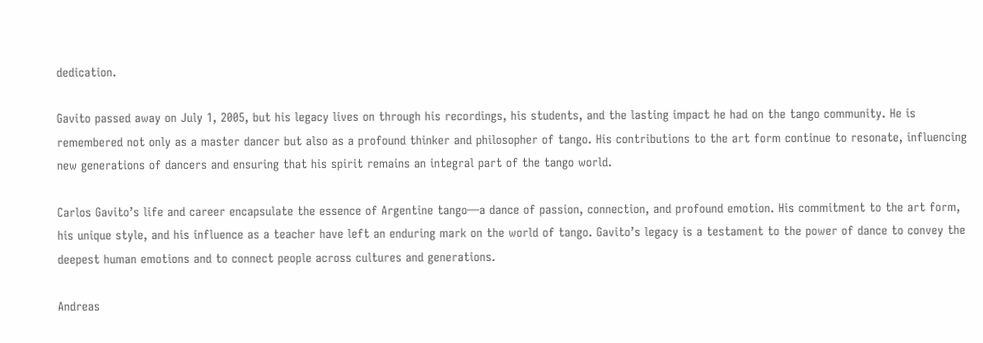dedication.

Gavito passed away on July 1, 2005, but his legacy lives on through his recordings, his students, and the lasting impact he had on the tango community. He is remembered not only as a master dancer but also as a profound thinker and philosopher of tango. His contributions to the art form continue to resonate, influencing new generations of dancers and ensuring that his spirit remains an integral part of the tango world.

Carlos Gavito’s life and career encapsulate the essence of Argentine tango—a dance of passion, connection, and profound emotion. His commitment to the art form, his unique style, and his influence as a teacher have left an enduring mark on the world of tango. Gavito’s legacy is a testament to the power of dance to convey the deepest human emotions and to connect people across cultures and generations.

Andreas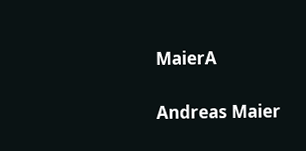MaierA

Andreas Maier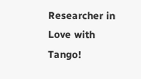Researcher in Love with Tango!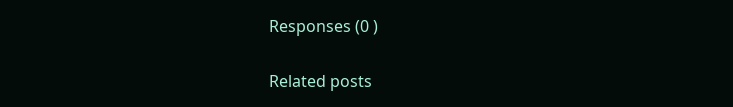Responses (0 )

Related posts